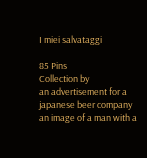I miei salvataggi

85 Pins
Collection by
an advertisement for a japanese beer company
an image of a man with a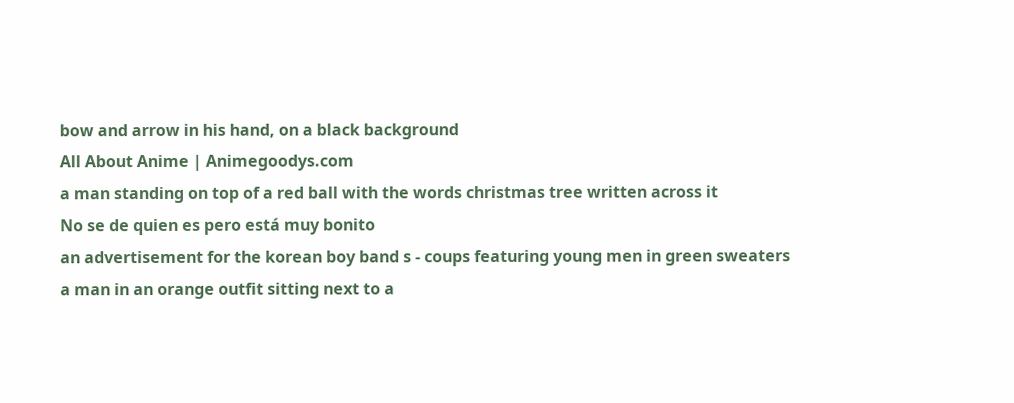bow and arrow in his hand, on a black background
All About Anime | Animegoodys.com
a man standing on top of a red ball with the words christmas tree written across it
No se de quien es pero está muy bonito
an advertisement for the korean boy band s - coups featuring young men in green sweaters
a man in an orange outfit sitting next to a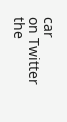car
on Twitter
the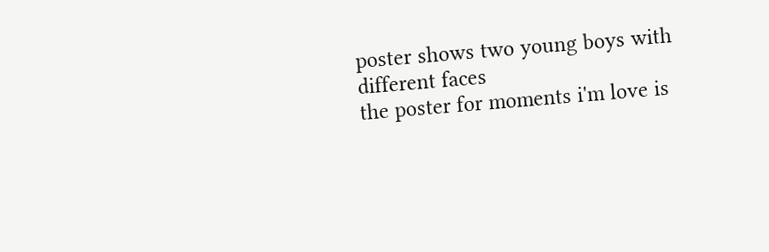poster shows two young boys with different faces
the poster for moments i'm love is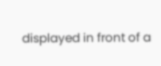displayed in front of a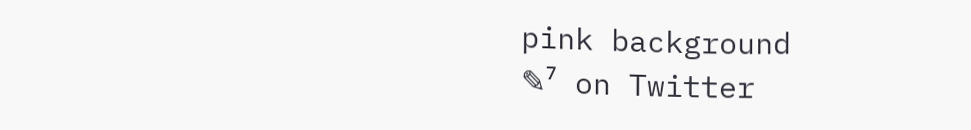pink background
✎⁷ on Twitter